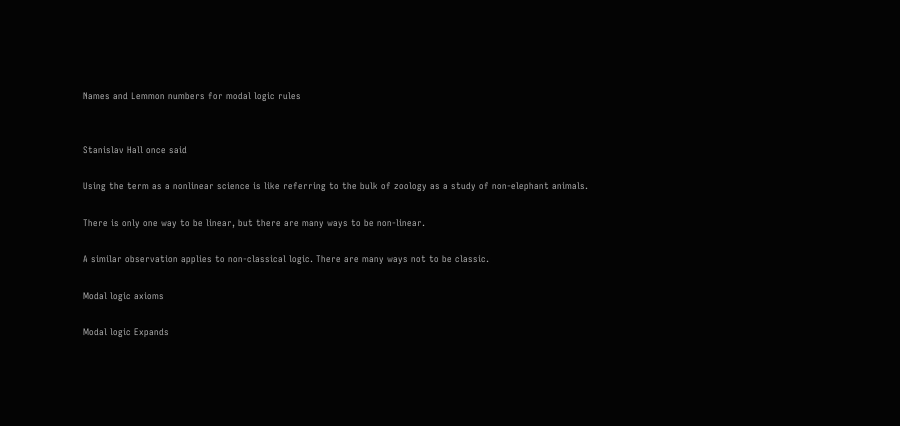Names and Lemmon numbers for modal logic rules


Stanislav Hall once said

Using the term as a nonlinear science is like referring to the bulk of zoology as a study of non-elephant animals.

There is only one way to be linear, but there are many ways to be non-linear.

A similar observation applies to non-classical logic. There are many ways not to be classic.

Modal logic axioms

Modal logic Expands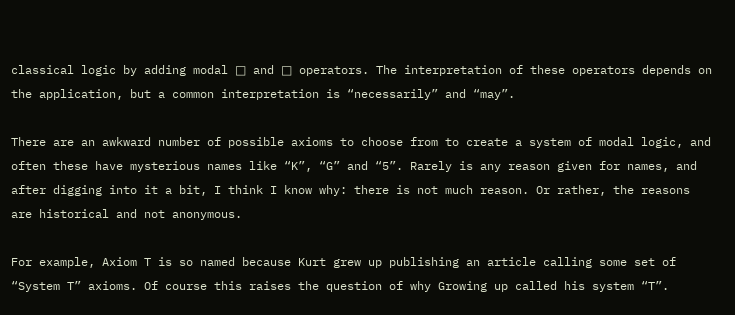classical logic by adding modal □ and □ operators. The interpretation of these operators depends on the application, but a common interpretation is “necessarily” and “may”.

There are an awkward number of possible axioms to choose from to create a system of modal logic, and often these have mysterious names like “K”, “G” and “5”. Rarely is any reason given for names, and after digging into it a bit, I think I know why: there is not much reason. Or rather, the reasons are historical and not anonymous.

For example, Axiom T is so named because Kurt grew up publishing an article calling some set of “System T” axioms. Of course this raises the question of why Growing up called his system “T”.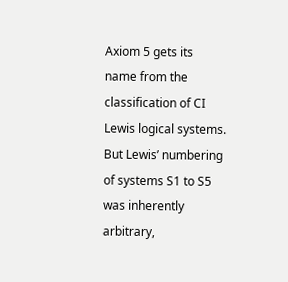Axiom 5 gets its name from the classification of CI Lewis logical systems. But Lewis’ numbering of systems S1 to S5 was inherently arbitrary,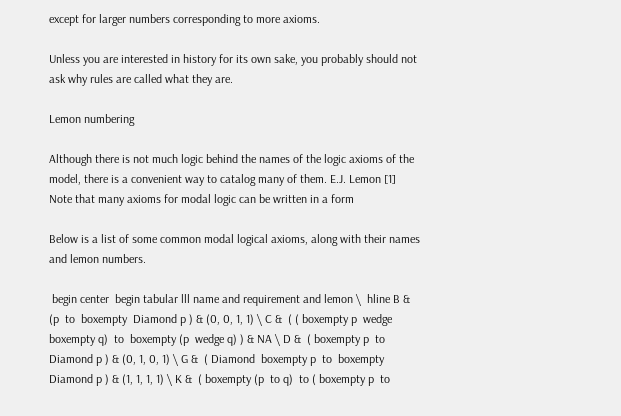except for larger numbers corresponding to more axioms.

Unless you are interested in history for its own sake, you probably should not ask why rules are called what they are.

Lemon numbering

Although there is not much logic behind the names of the logic axioms of the model, there is a convenient way to catalog many of them. E.J. Lemon [1] Note that many axioms for modal logic can be written in a form

Below is a list of some common modal logical axioms, along with their names and lemon numbers.

 begin center  begin tabular lll name and requirement and lemon \  hline B &  (p  to  boxempty  Diamond p ) & (0, 0, 1, 1) \ C &  ( ( boxempty p  wedge  boxempty q)  to  boxempty (p  wedge q) ) & NA \ D &  ( boxempty p  to  Diamond p ) & (0, 1, 0, 1) \ G &  ( Diamond  boxempty p  to  boxempty  Diamond p ) & (1, 1, 1, 1) \ K &  ( boxempty (p  to q)  to ( boxempty p  to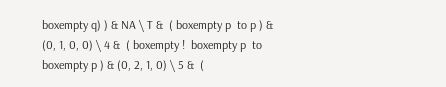boxempty q) ) & NA \ T &  ( boxempty p  to p ) & (0, 1, 0, 0) \ 4 &  ( boxempty !  boxempty p  to  boxempty p ) & (0, 2, 1, 0) \ 5 &  (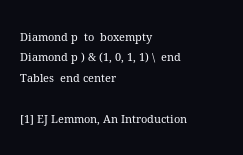Diamond p  to  boxempty  Diamond p ) & (1, 0, 1, 1) \  end Tables  end center

[1] EJ Lemmon, An Introduction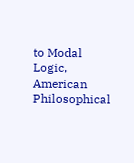to Modal Logic, American Philosophical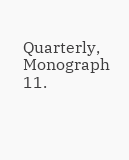Quarterly, Monograph 11.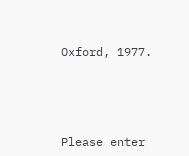Oxford, 1977.




Please enter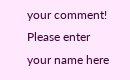your comment!
Please enter your name here